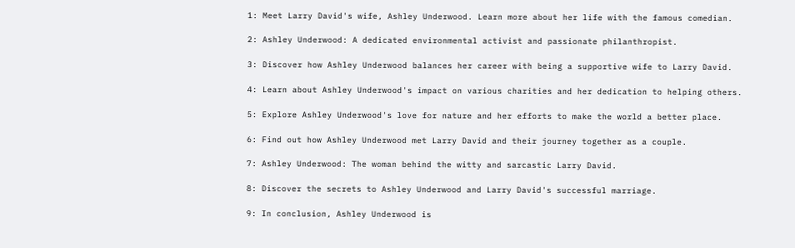1: Meet Larry David's wife, Ashley Underwood. Learn more about her life with the famous comedian.

2: Ashley Underwood: A dedicated environmental activist and passionate philanthropist.

3: Discover how Ashley Underwood balances her career with being a supportive wife to Larry David.

4: Learn about Ashley Underwood's impact on various charities and her dedication to helping others.

5: Explore Ashley Underwood's love for nature and her efforts to make the world a better place.

6: Find out how Ashley Underwood met Larry David and their journey together as a couple.

7: Ashley Underwood: The woman behind the witty and sarcastic Larry David.

8: Discover the secrets to Ashley Underwood and Larry David's successful marriage.

9: In conclusion, Ashley Underwood is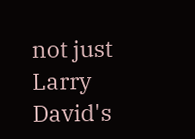not just Larry David's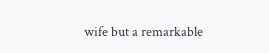wife but a remarkable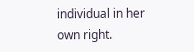individual in her own right.